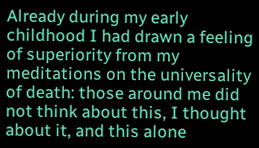Already during my early childhood I had drawn a feeling of superiority from my meditations on the universality of death: those around me did not think about this, I thought about it, and this alone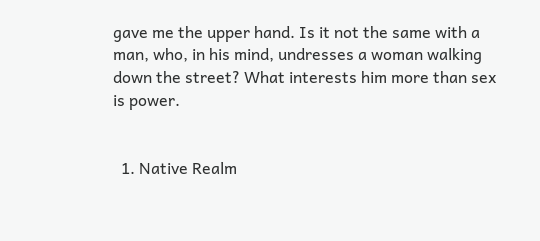gave me the upper hand. Is it not the same with a man, who, in his mind, undresses a woman walking down the street? What interests him more than sex is power.


  1. Native Realm